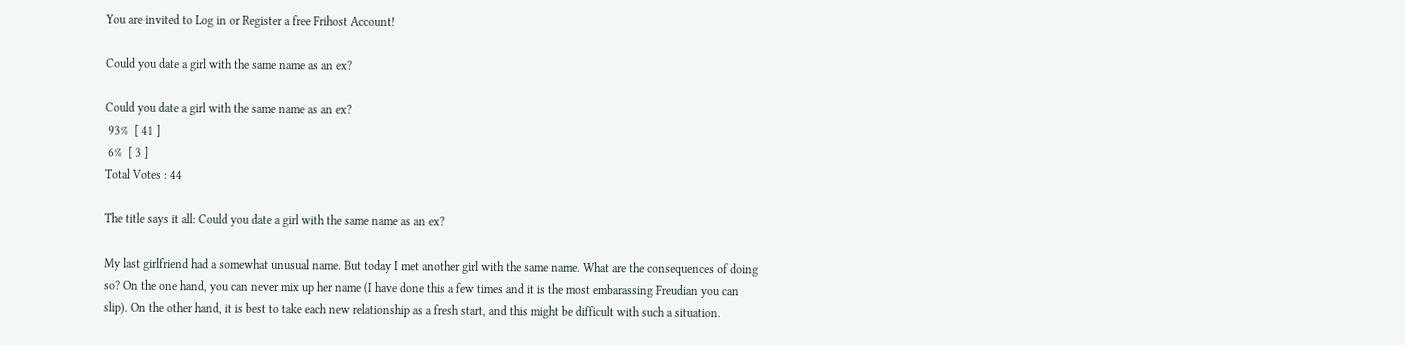You are invited to Log in or Register a free Frihost Account!

Could you date a girl with the same name as an ex?

Could you date a girl with the same name as an ex?
 93%  [ 41 ]
 6%  [ 3 ]
Total Votes : 44

The title says it all: Could you date a girl with the same name as an ex?

My last girlfriend had a somewhat unusual name. But today I met another girl with the same name. What are the consequences of doing so? On the one hand, you can never mix up her name (I have done this a few times and it is the most embarassing Freudian you can slip). On the other hand, it is best to take each new relationship as a fresh start, and this might be difficult with such a situation.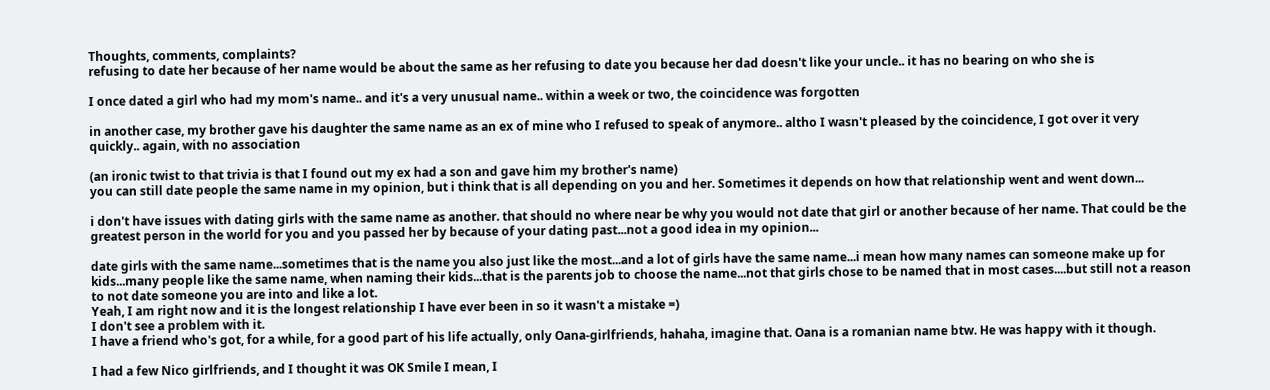Thoughts, comments, complaints?
refusing to date her because of her name would be about the same as her refusing to date you because her dad doesn't like your uncle.. it has no bearing on who she is

I once dated a girl who had my mom's name.. and it's a very unusual name.. within a week or two, the coincidence was forgotten

in another case, my brother gave his daughter the same name as an ex of mine who I refused to speak of anymore.. altho I wasn't pleased by the coincidence, I got over it very quickly.. again, with no association

(an ironic twist to that trivia is that I found out my ex had a son and gave him my brother's name)
you can still date people the same name in my opinion, but i think that is all depending on you and her. Sometimes it depends on how that relationship went and went down...

i don't have issues with dating girls with the same name as another. that should no where near be why you would not date that girl or another because of her name. That could be the greatest person in the world for you and you passed her by because of your dating past...not a good idea in my opinion...

date girls with the same name...sometimes that is the name you also just like the most...and a lot of girls have the same name...i mean how many names can someone make up for kids...many people like the same name, when naming their kids...that is the parents job to choose the name...not that girls chose to be named that in most cases....but still not a reason to not date someone you are into and like a lot.
Yeah, I am right now and it is the longest relationship I have ever been in so it wasn't a mistake =)
I don't see a problem with it.
I have a friend who's got, for a while, for a good part of his life actually, only Oana-girlfriends, hahaha, imagine that. Oana is a romanian name btw. He was happy with it though.

I had a few Nico girlfriends, and I thought it was OK Smile I mean, I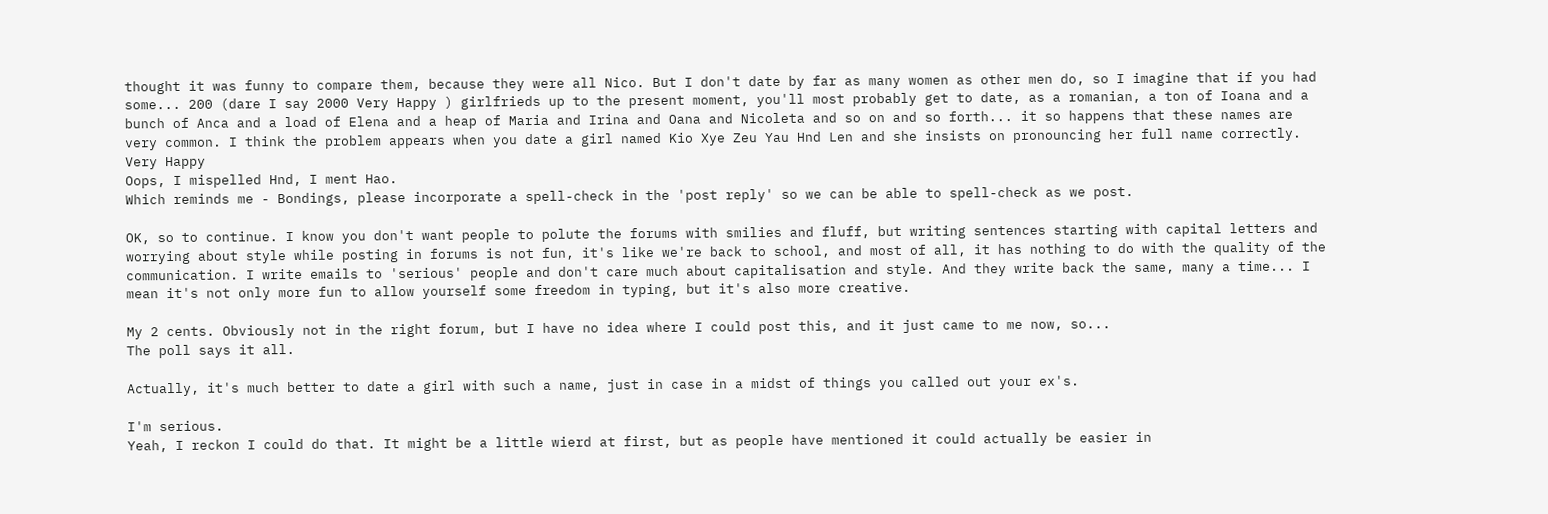thought it was funny to compare them, because they were all Nico. But I don't date by far as many women as other men do, so I imagine that if you had some... 200 (dare I say 2000 Very Happy ) girlfrieds up to the present moment, you'll most probably get to date, as a romanian, a ton of Ioana and a bunch of Anca and a load of Elena and a heap of Maria and Irina and Oana and Nicoleta and so on and so forth... it so happens that these names are very common. I think the problem appears when you date a girl named Kio Xye Zeu Yau Hnd Len and she insists on pronouncing her full name correctly. Very Happy
Oops, I mispelled Hnd, I ment Hao.
Which reminds me - Bondings, please incorporate a spell-check in the 'post reply' so we can be able to spell-check as we post.

OK, so to continue. I know you don't want people to polute the forums with smilies and fluff, but writing sentences starting with capital letters and worrying about style while posting in forums is not fun, it's like we're back to school, and most of all, it has nothing to do with the quality of the communication. I write emails to 'serious' people and don't care much about capitalisation and style. And they write back the same, many a time... I mean it's not only more fun to allow yourself some freedom in typing, but it's also more creative.

My 2 cents. Obviously not in the right forum, but I have no idea where I could post this, and it just came to me now, so...
The poll says it all.

Actually, it's much better to date a girl with such a name, just in case in a midst of things you called out your ex's.

I'm serious.
Yeah, I reckon I could do that. It might be a little wierd at first, but as people have mentioned it could actually be easier in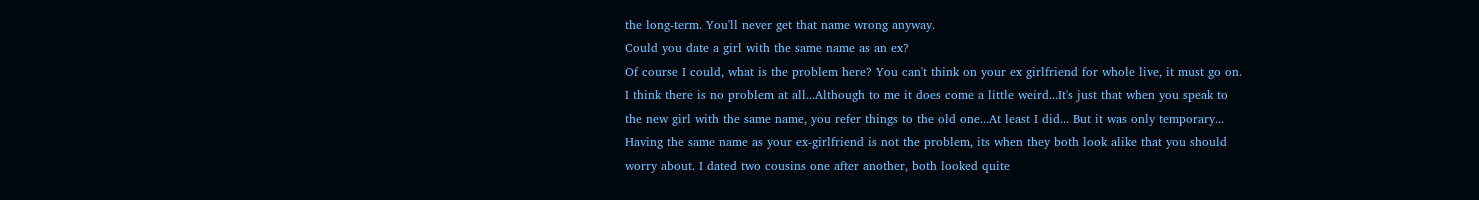the long-term. You'll never get that name wrong anyway.
Could you date a girl with the same name as an ex?
Of course I could, what is the problem here? You can't think on your ex girlfriend for whole live, it must go on.
I think there is no problem at all...Although to me it does come a little weird...It's just that when you speak to the new girl with the same name, you refer things to the old one...At least I did... But it was only temporary...
Having the same name as your ex-girlfriend is not the problem, its when they both look alike that you should worry about. I dated two cousins one after another, both looked quite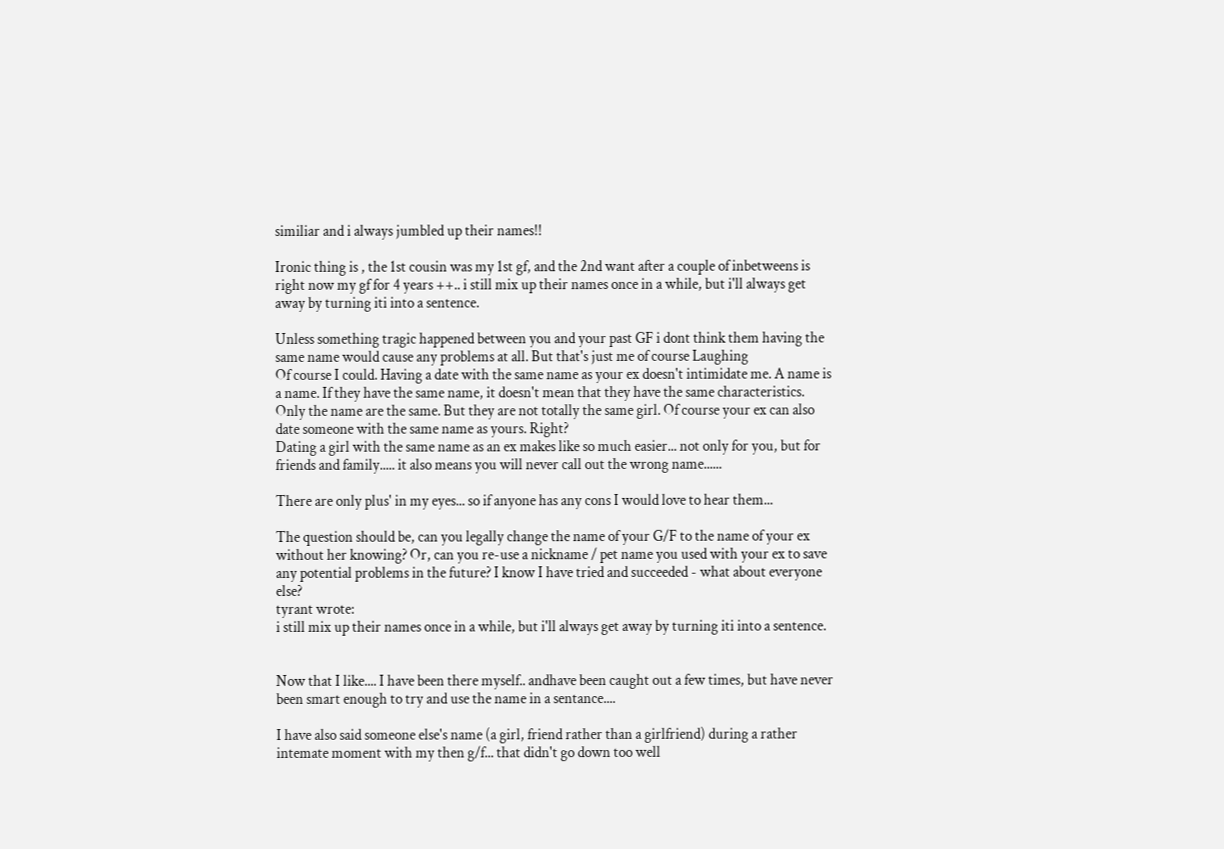similiar and i always jumbled up their names!!

Ironic thing is , the 1st cousin was my 1st gf, and the 2nd want after a couple of inbetweens is right now my gf for 4 years ++.. i still mix up their names once in a while, but i'll always get away by turning iti into a sentence.

Unless something tragic happened between you and your past GF i dont think them having the same name would cause any problems at all. But that's just me of course Laughing
Of course I could. Having a date with the same name as your ex doesn't intimidate me. A name is a name. If they have the same name, it doesn't mean that they have the same characteristics. Only the name are the same. But they are not totally the same girl. Of course your ex can also date someone with the same name as yours. Right?
Dating a girl with the same name as an ex makes like so much easier... not only for you, but for friends and family..... it also means you will never call out the wrong name......

There are only plus' in my eyes... so if anyone has any cons I would love to hear them...

The question should be, can you legally change the name of your G/F to the name of your ex without her knowing? Or, can you re-use a nickname / pet name you used with your ex to save any potential problems in the future? I know I have tried and succeeded - what about everyone else?
tyrant wrote:
i still mix up their names once in a while, but i'll always get away by turning iti into a sentence.


Now that I like.... I have been there myself.. andhave been caught out a few times, but have never been smart enough to try and use the name in a sentance....

I have also said someone else's name (a girl, friend rather than a girlfriend) during a rather intemate moment with my then g/f... that didn't go down too well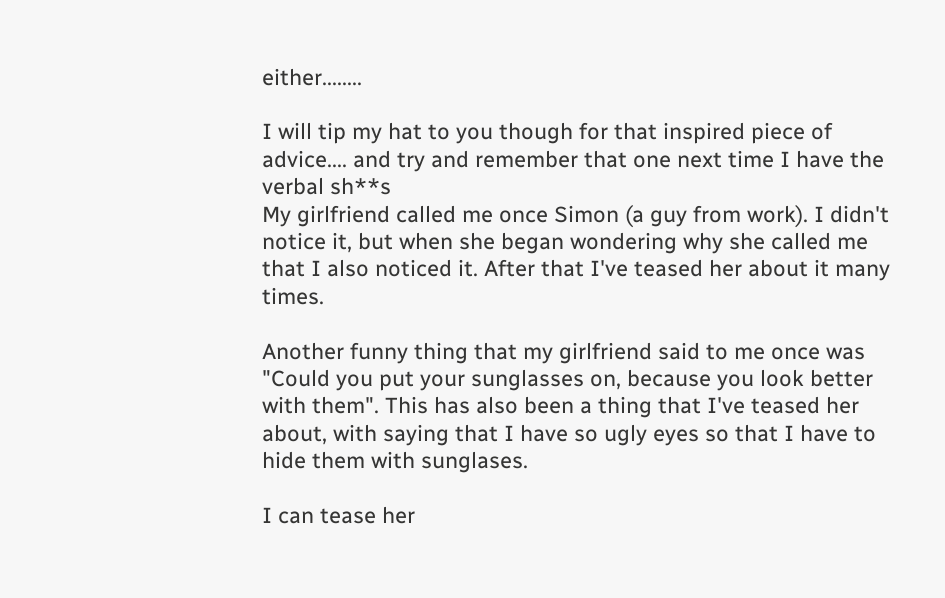either........

I will tip my hat to you though for that inspired piece of advice.... and try and remember that one next time I have the verbal sh**s
My girlfriend called me once Simon (a guy from work). I didn't notice it, but when she began wondering why she called me that I also noticed it. After that I've teased her about it many times.

Another funny thing that my girlfriend said to me once was "Could you put your sunglasses on, because you look better with them". This has also been a thing that I've teased her about, with saying that I have so ugly eyes so that I have to hide them with sunglases.

I can tease her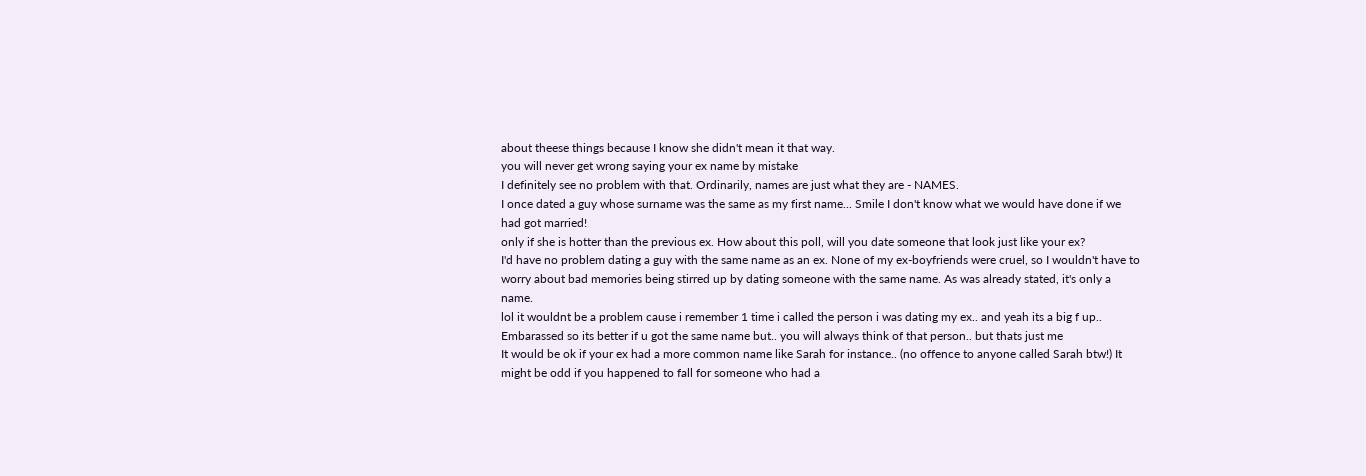about theese things because I know she didn't mean it that way.
you will never get wrong saying your ex name by mistake
I definitely see no problem with that. Ordinarily, names are just what they are - NAMES.
I once dated a guy whose surname was the same as my first name... Smile I don't know what we would have done if we had got married!
only if she is hotter than the previous ex. How about this poll, will you date someone that look just like your ex?
I'd have no problem dating a guy with the same name as an ex. None of my ex-boyfriends were cruel, so I wouldn't have to worry about bad memories being stirred up by dating someone with the same name. As was already stated, it's only a name.
lol it wouldnt be a problem cause i remember 1 time i called the person i was dating my ex.. and yeah its a big f up.. Embarassed so its better if u got the same name but.. you will always think of that person.. but thats just me
It would be ok if your ex had a more common name like Sarah for instance.. (no offence to anyone called Sarah btw!) It might be odd if you happened to fall for someone who had a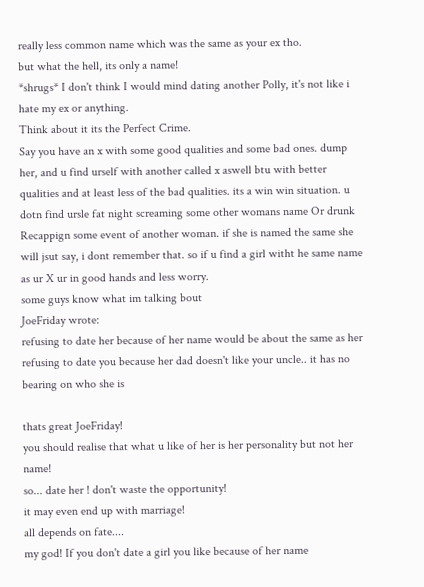really less common name which was the same as your ex tho.
but what the hell, its only a name!
*shrugs* I don't think I would mind dating another Polly, it's not like i hate my ex or anything.
Think about it its the Perfect Crime.
Say you have an x with some good qualities and some bad ones. dump her, and u find urself with another called x aswell btu with better qualities and at least less of the bad qualities. its a win win situation. u dotn find ursle fat night screaming some other womans name Or drunk Recappign some event of another woman. if she is named the same she will jsut say, i dont remember that. so if u find a girl witht he same name as ur X ur in good hands and less worry.
some guys know what im talking bout
JoeFriday wrote:
refusing to date her because of her name would be about the same as her refusing to date you because her dad doesn't like your uncle.. it has no bearing on who she is

thats great JoeFriday!
you should realise that what u like of her is her personality but not her name!
so... date her ! don't waste the opportunity!
it may even end up with marriage!
all depends on fate....
my god! If you don't date a girl you like because of her name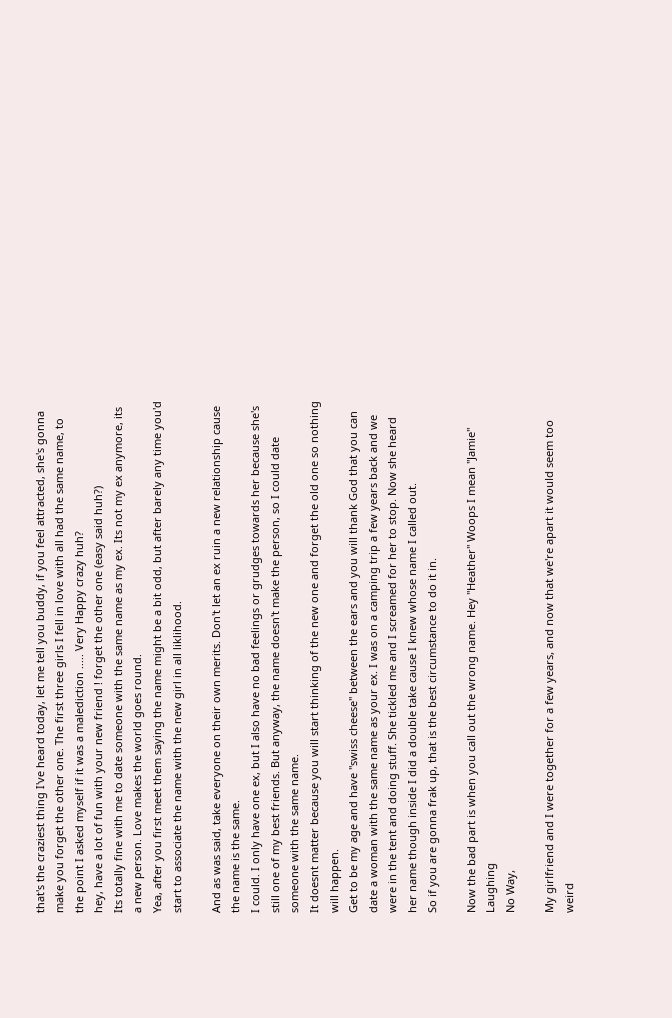that's the craziest thing I've heard today, let me tell you buddy, if you feel attracted, she's gonna make you forget the other one. The first three girls I fell in love with all had the same name, to the point I asked myself if it was a malediction ..... Very Happy crazy huh?
hey, have a lot of fun with your new friend ! forget the other one (easy said huh?)
Its totally fine with me to date someone with the same name as my ex. Its not my ex anymore, its a new person. Love makes the world goes round.
Yea, after you first meet them saying the name might be a bit odd, but after barely any time you'd start to associate the name with the new girl in all liklihood.

And as was said, take everyone on their own merits. Don't let an ex ruin a new relationship cause the name is the same.
I could. I only have one ex, but I also have no bad feelings or grudges towards her because she's still one of my best friends. But anyway, the name doesn't make the person, so I could date someone with the same name.
It doesnt matter because you will start thinking of the new one and forget the old one so nothing will happen.
Get to be my age and have "swiss cheese" between the ears and you will thank God that you can date a woman with the same name as your ex. I was on a camping trip a few years back and we were in the tent and doing stuff. She tickled me and I screamed for her to stop. Now she heard her name though inside I did a double take cause I knew whose name I called out.
So if you are gonna frak up, that is the best circumstance to do it in.

Now the bad part is when you call out the wrong name. Hey "Heather" Woops I mean "Jamie" Laughing
No Way,

My girlfriend and I were together for a few years, and now that we're apart it would seem too weird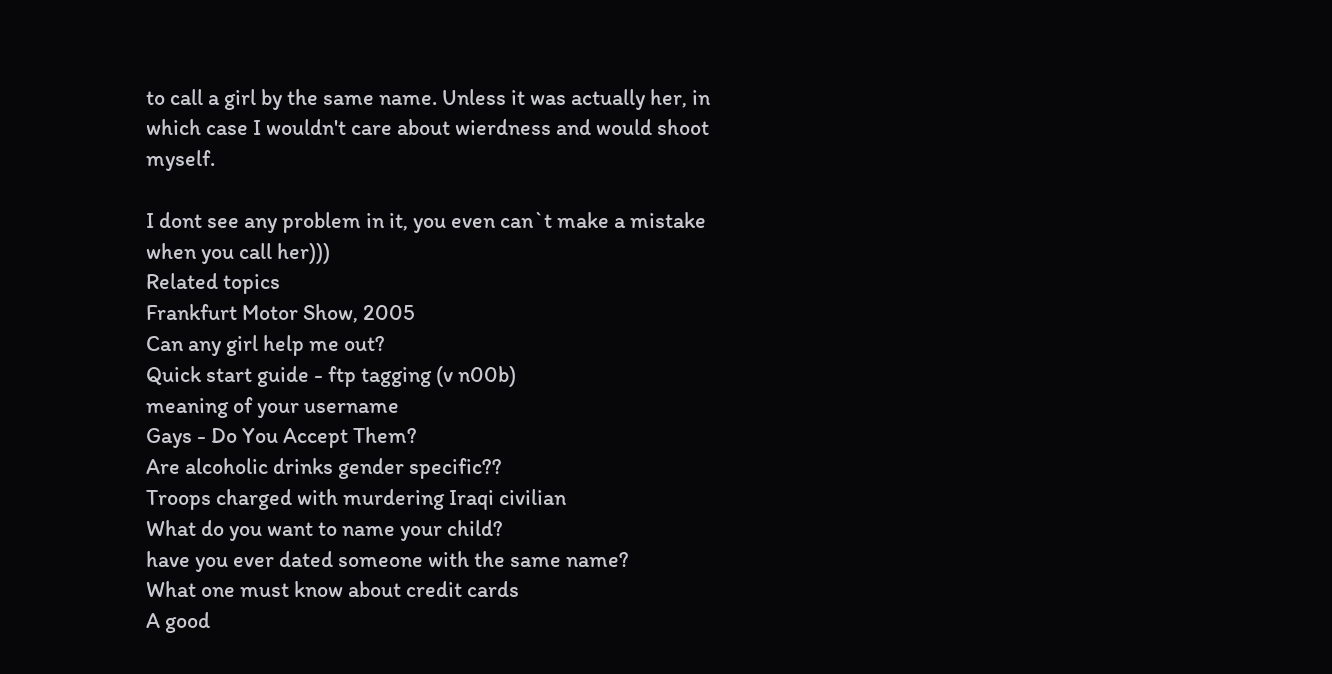to call a girl by the same name. Unless it was actually her, in which case I wouldn't care about wierdness and would shoot myself.

I dont see any problem in it, you even can`t make a mistake when you call her)))
Related topics
Frankfurt Motor Show, 2005
Can any girl help me out?
Quick start guide - ftp tagging (v n00b)
meaning of your username
Gays - Do You Accept Them?
Are alcoholic drinks gender specific??
Troops charged with murdering Iraqi civilian
What do you want to name your child?
have you ever dated someone with the same name?
What one must know about credit cards
A good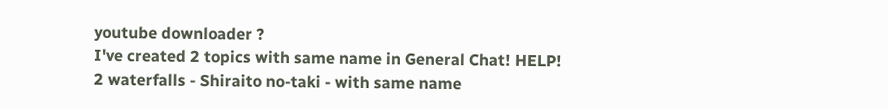youtube downloader ?
I've created 2 topics with same name in General Chat! HELP!
2 waterfalls - Shiraito no-taki - with same name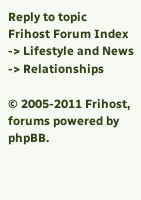Reply to topic    Frihost Forum Index -> Lifestyle and News -> Relationships

© 2005-2011 Frihost, forums powered by phpBB.